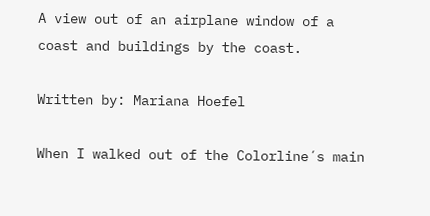A view out of an airplane window of a coast and buildings by the coast.

Written by: Mariana Hoefel

When I walked out of the Colorline´s main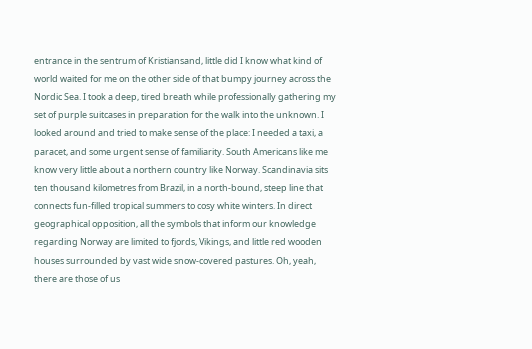entrance in the sentrum of Kristiansand, little did I know what kind of world waited for me on the other side of that bumpy journey across the Nordic Sea. I took a deep, tired breath while professionally gathering my set of purple suitcases in preparation for the walk into the unknown. I looked around and tried to make sense of the place: I needed a taxi, a paracet, and some urgent sense of familiarity. South Americans like me know very little about a northern country like Norway. Scandinavia sits ten thousand kilometres from Brazil, in a north-bound, steep line that connects fun-filled tropical summers to cosy white winters. In direct geographical opposition, all the symbols that inform our knowledge regarding Norway are limited to fjords, Vikings, and little red wooden houses surrounded by vast wide snow-covered pastures. Oh, yeah, there are those of us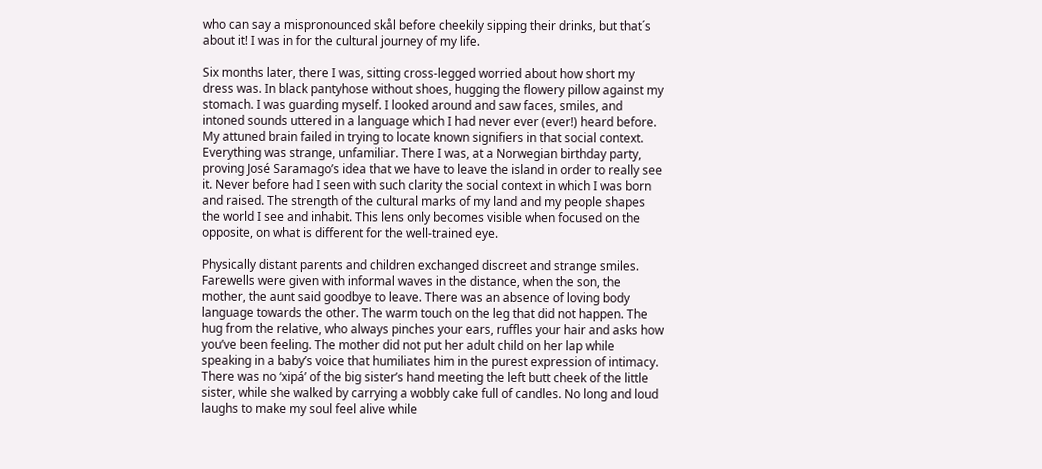who can say a mispronounced skål before cheekily sipping their drinks, but that´s about it! I was in for the cultural journey of my life.

Six months later, there I was, sitting cross-legged worried about how short my dress was. In black pantyhose without shoes, hugging the flowery pillow against my stomach. I was guarding myself. I looked around and saw faces, smiles, and intoned sounds uttered in a language which I had never ever (ever!) heard before. My attuned brain failed in trying to locate known signifiers in that social context. Everything was strange, unfamiliar. There I was, at a Norwegian birthday party, proving José Saramago’s idea that we have to leave the island in order to really see it. Never before had I seen with such clarity the social context in which I was born and raised. The strength of the cultural marks of my land and my people shapes the world I see and inhabit. This lens only becomes visible when focused on the opposite, on what is different for the well-trained eye.

Physically distant parents and children exchanged discreet and strange smiles. Farewells were given with informal waves in the distance, when the son, the mother, the aunt said goodbye to leave. There was an absence of loving body language towards the other. The warm touch on the leg that did not happen. The hug from the relative, who always pinches your ears, ruffles your hair and asks how you’ve been feeling. The mother did not put her adult child on her lap while speaking in a baby’s voice that humiliates him in the purest expression of intimacy. There was no ‘xipá’ of the big sister’s hand meeting the left butt cheek of the little sister, while she walked by carrying a wobbly cake full of candles. No long and loud laughs to make my soul feel alive while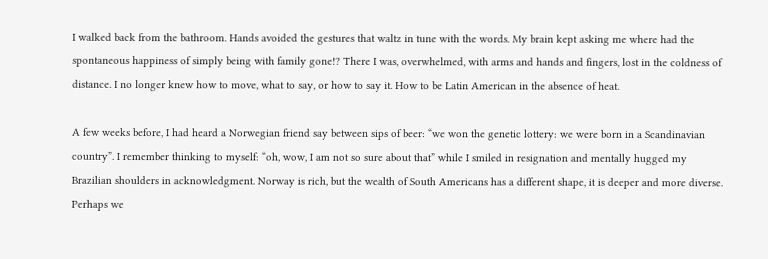I walked back from the bathroom. Hands avoided the gestures that waltz in tune with the words. My brain kept asking me where had the spontaneous happiness of simply being with family gone!? There I was, overwhelmed, with arms and hands and fingers, lost in the coldness of distance. I no longer knew how to move, what to say, or how to say it. How to be Latin American in the absence of heat.

A few weeks before, I had heard a Norwegian friend say between sips of beer: “we won the genetic lottery: we were born in a Scandinavian country”. I remember thinking to myself: “oh, wow, I am not so sure about that” while I smiled in resignation and mentally hugged my Brazilian shoulders in acknowledgment. Norway is rich, but the wealth of South Americans has a different shape, it is deeper and more diverse. Perhaps we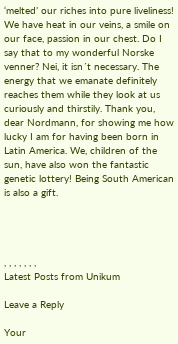‘melted’ our riches into pure liveliness! We have heat in our veins, a smile on our face, passion in our chest. Do I say that to my wonderful Norske venner? Nei, it isn´t necessary. The energy that we emanate definitely reaches them while they look at us curiously and thirstily. Thank you, dear Nordmann, for showing me how lucky I am for having been born in Latin America. We, children of the sun, have also won the fantastic genetic lottery! Being South American is also a gift.




, , , , , , ,
Latest Posts from Unikum

Leave a Reply

Your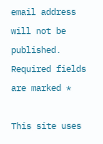email address will not be published. Required fields are marked *

This site uses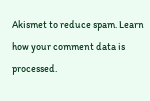Akismet to reduce spam. Learn how your comment data is processed.